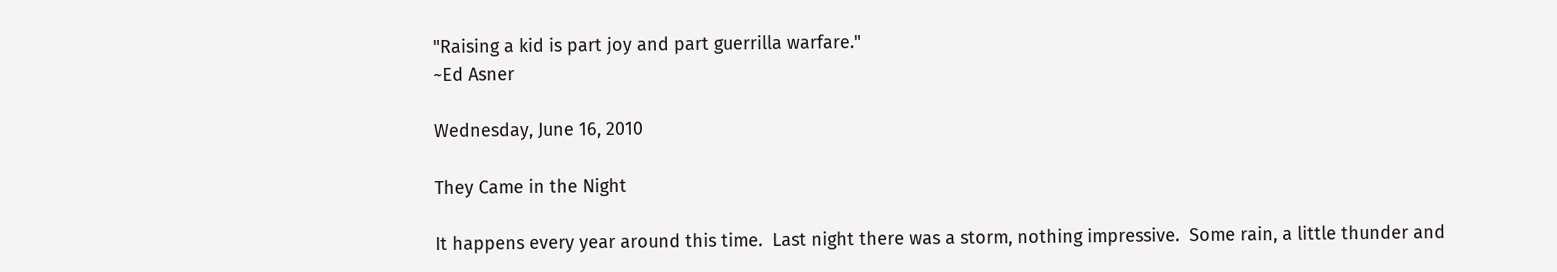"Raising a kid is part joy and part guerrilla warfare."
~Ed Asner

Wednesday, June 16, 2010

They Came in the Night

It happens every year around this time.  Last night there was a storm, nothing impressive.  Some rain, a little thunder and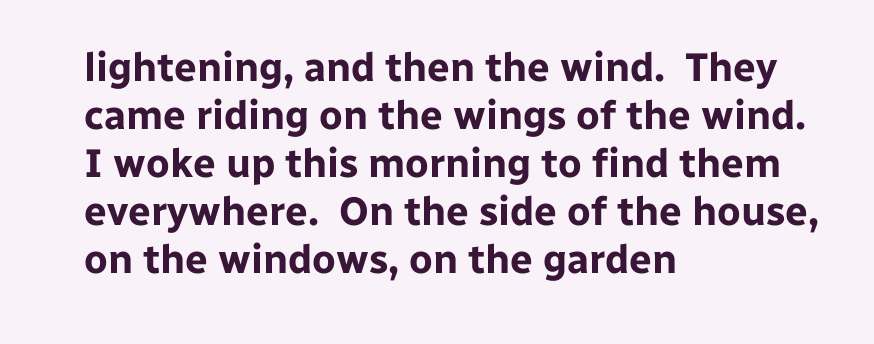lightening, and then the wind.  They came riding on the wings of the wind.  I woke up this morning to find them everywhere.  On the side of the house, on the windows, on the garden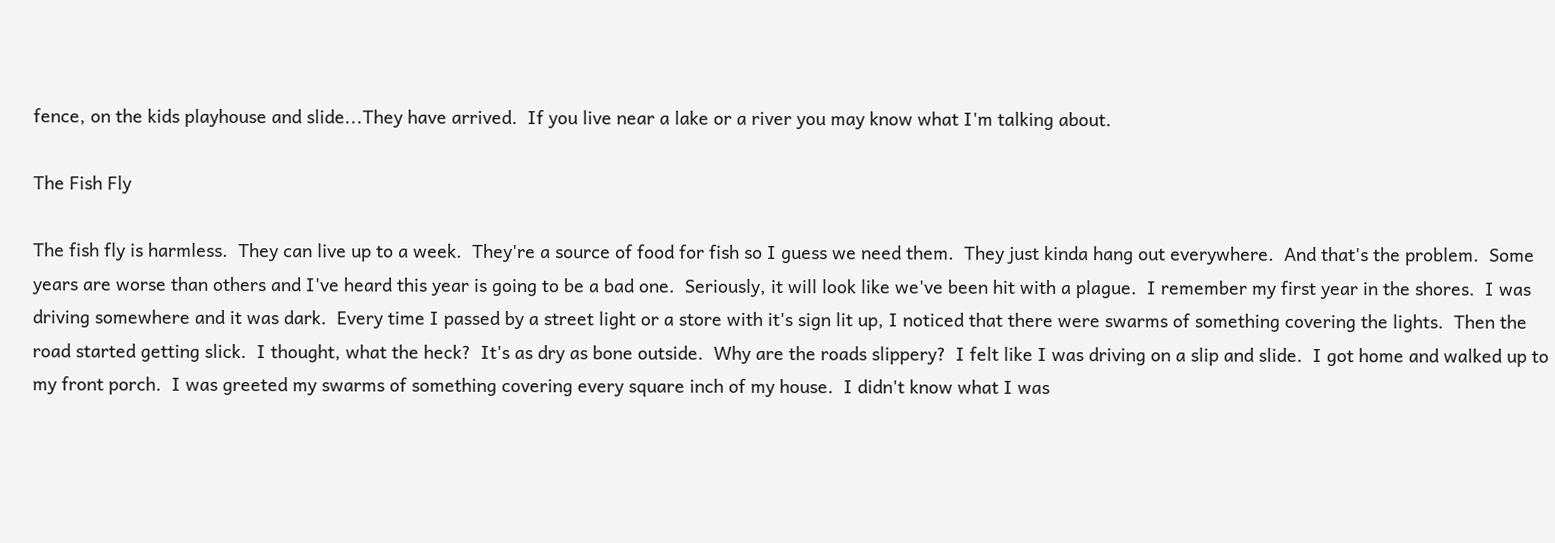fence, on the kids playhouse and slide...They have arrived.  If you live near a lake or a river you may know what I'm talking about.

The Fish Fly

The fish fly is harmless.  They can live up to a week.  They're a source of food for fish so I guess we need them.  They just kinda hang out everywhere.  And that's the problem.  Some years are worse than others and I've heard this year is going to be a bad one.  Seriously, it will look like we've been hit with a plague.  I remember my first year in the shores.  I was driving somewhere and it was dark.  Every time I passed by a street light or a store with it's sign lit up, I noticed that there were swarms of something covering the lights.  Then the road started getting slick.  I thought, what the heck?  It's as dry as bone outside.  Why are the roads slippery?  I felt like I was driving on a slip and slide.  I got home and walked up to my front porch.  I was greeted my swarms of something covering every square inch of my house.  I didn't know what I was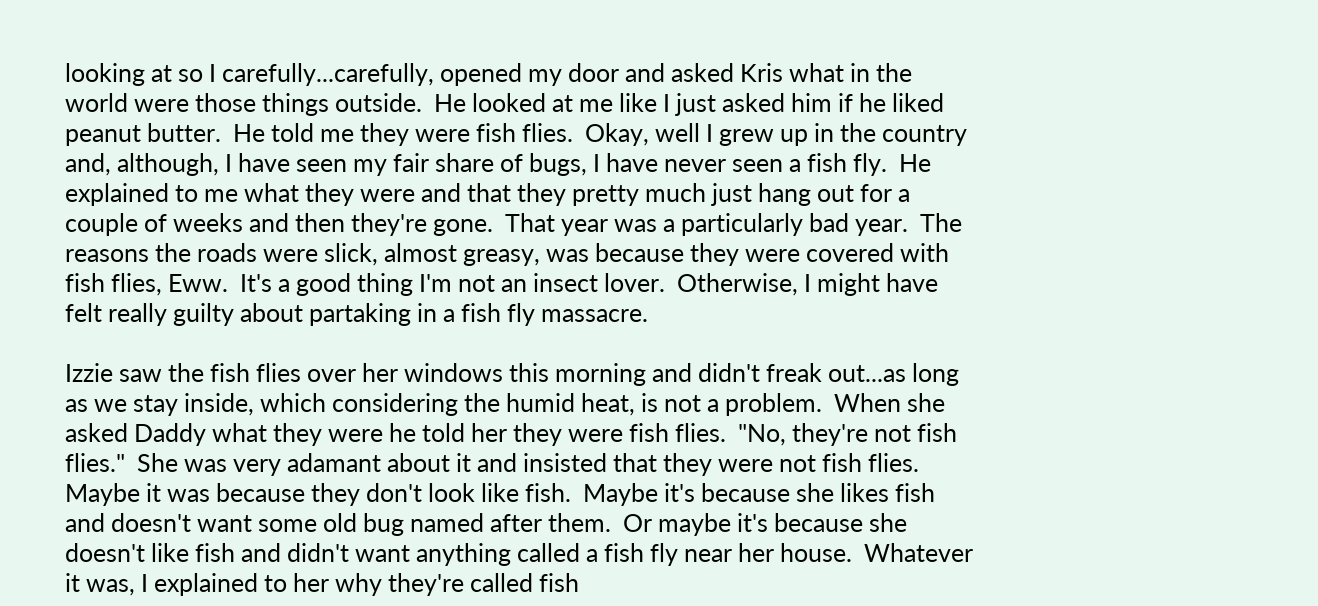looking at so I carefully...carefully, opened my door and asked Kris what in the world were those things outside.  He looked at me like I just asked him if he liked peanut butter.  He told me they were fish flies.  Okay, well I grew up in the country and, although, I have seen my fair share of bugs, I have never seen a fish fly.  He explained to me what they were and that they pretty much just hang out for a couple of weeks and then they're gone.  That year was a particularly bad year.  The reasons the roads were slick, almost greasy, was because they were covered with fish flies, Eww.  It's a good thing I'm not an insect lover.  Otherwise, I might have felt really guilty about partaking in a fish fly massacre.

Izzie saw the fish flies over her windows this morning and didn't freak out...as long as we stay inside, which considering the humid heat, is not a problem.  When she asked Daddy what they were he told her they were fish flies.  "No, they're not fish flies."  She was very adamant about it and insisted that they were not fish flies.  Maybe it was because they don't look like fish.  Maybe it's because she likes fish and doesn't want some old bug named after them.  Or maybe it's because she doesn't like fish and didn't want anything called a fish fly near her house.  Whatever it was, I explained to her why they're called fish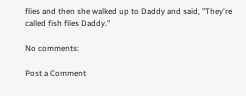flies and then she walked up to Daddy and said, "They're called fish flies Daddy."

No comments:

Post a Comment